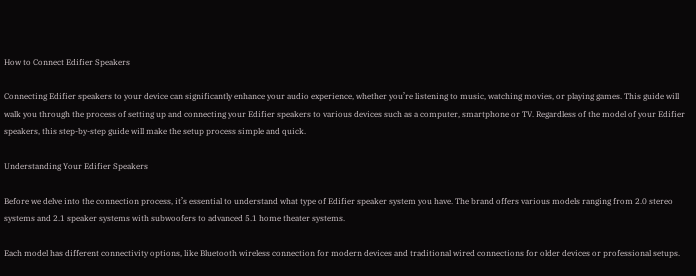How to Connect Edifier Speakers

Connecting Edifier speakers to your device can significantly enhance your audio experience, whether you’re listening to music, watching movies, or playing games. This guide will walk you through the process of setting up and connecting your Edifier speakers to various devices such as a computer, smartphone or TV. Regardless of the model of your Edifier speakers, this step-by-step guide will make the setup process simple and quick.

Understanding Your Edifier Speakers

Before we delve into the connection process, it’s essential to understand what type of Edifier speaker system you have. The brand offers various models ranging from 2.0 stereo systems and 2.1 speaker systems with subwoofers to advanced 5.1 home theater systems.

Each model has different connectivity options, like Bluetooth wireless connection for modern devices and traditional wired connections for older devices or professional setups.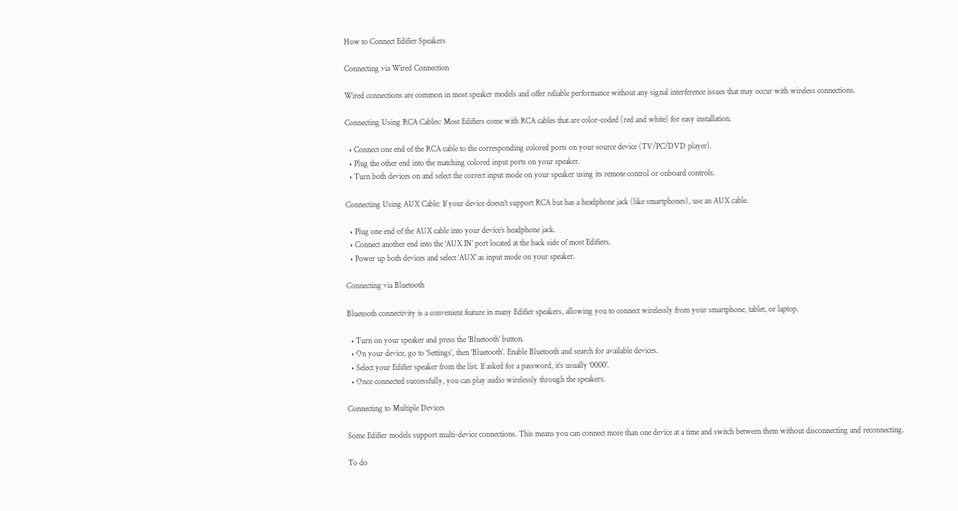How to Connect Edifier Speakers

Connecting via Wired Connection

Wired connections are common in most speaker models and offer reliable performance without any signal interference issues that may occur with wireless connections.

Connecting Using RCA Cables: Most Edifiers come with RCA cables that are color-coded (red and white) for easy installation.

  • Connect one end of the RCA cable to the corresponding colored ports on your source device (TV/PC/DVD player).
  • Plug the other end into the matching colored input ports on your speaker.
  • Turn both devices on and select the correct input mode on your speaker using its remote control or onboard controls.

Connecting Using AUX Cable: If your device doesn’t support RCA but has a headphone jack (like smartphones), use an AUX cable.

  • Plug one end of the AUX cable into your device’s headphone jack.
  • Connect another end into the ‘AUX IN’ port located at the back side of most Edifiers.
  • Power up both devices and select ‘AUX’ as input mode on your speaker.

Connecting via Bluetooth

Bluetooth connectivity is a convenient feature in many Edifier speakers, allowing you to connect wirelessly from your smartphone, tablet, or laptop.

  • Turn on your speaker and press the ‘Bluetooth’ button.
  • On your device, go to ‘Settings’, then ‘Bluetooth’. Enable Bluetooth and search for available devices.
  • Select your Edifier speaker from the list. If asked for a password, it’s usually ‘0000’.
  • Once connected successfully, you can play audio wirelessly through the speakers.

Connecting to Multiple Devices

Some Edifier models support multi-device connections. This means you can connect more than one device at a time and switch between them without disconnecting and reconnecting.

To do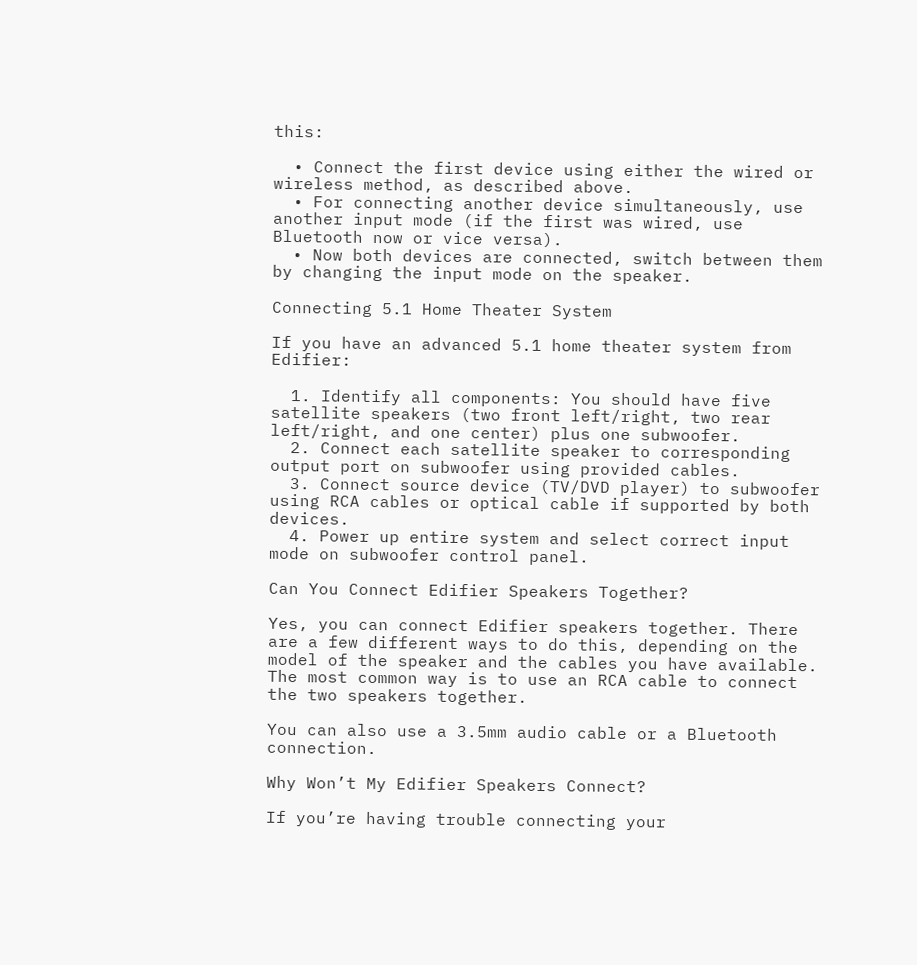this:

  • Connect the first device using either the wired or wireless method, as described above.
  • For connecting another device simultaneously, use another input mode (if the first was wired, use Bluetooth now or vice versa).
  • Now both devices are connected, switch between them by changing the input mode on the speaker.

Connecting 5.1 Home Theater System

If you have an advanced 5.1 home theater system from Edifier:

  1. Identify all components: You should have five satellite speakers (two front left/right, two rear left/right, and one center) plus one subwoofer.
  2. Connect each satellite speaker to corresponding output port on subwoofer using provided cables.
  3. Connect source device (TV/DVD player) to subwoofer using RCA cables or optical cable if supported by both devices.
  4. Power up entire system and select correct input mode on subwoofer control panel.

Can You Connect Edifier Speakers Together?

Yes, you can connect Edifier speakers together. There are a few different ways to do this, depending on the model of the speaker and the cables you have available. The most common way is to use an RCA cable to connect the two speakers together.

You can also use a 3.5mm audio cable or a Bluetooth connection.

Why Won’t My Edifier Speakers Connect?

If you’re having trouble connecting your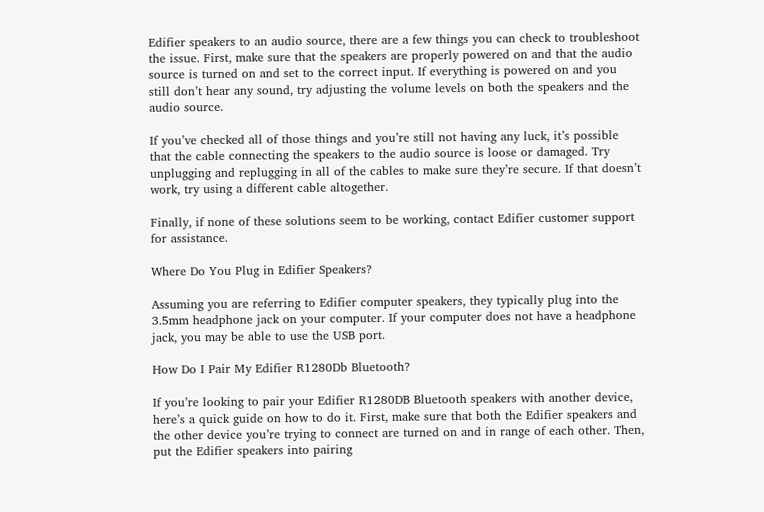Edifier speakers to an audio source, there are a few things you can check to troubleshoot the issue. First, make sure that the speakers are properly powered on and that the audio source is turned on and set to the correct input. If everything is powered on and you still don’t hear any sound, try adjusting the volume levels on both the speakers and the audio source.

If you’ve checked all of those things and you’re still not having any luck, it’s possible that the cable connecting the speakers to the audio source is loose or damaged. Try unplugging and replugging in all of the cables to make sure they’re secure. If that doesn’t work, try using a different cable altogether.

Finally, if none of these solutions seem to be working, contact Edifier customer support for assistance.

Where Do You Plug in Edifier Speakers?

Assuming you are referring to Edifier computer speakers, they typically plug into the 3.5mm headphone jack on your computer. If your computer does not have a headphone jack, you may be able to use the USB port.

How Do I Pair My Edifier R1280Db Bluetooth?

If you’re looking to pair your Edifier R1280DB Bluetooth speakers with another device, here’s a quick guide on how to do it. First, make sure that both the Edifier speakers and the other device you’re trying to connect are turned on and in range of each other. Then, put the Edifier speakers into pairing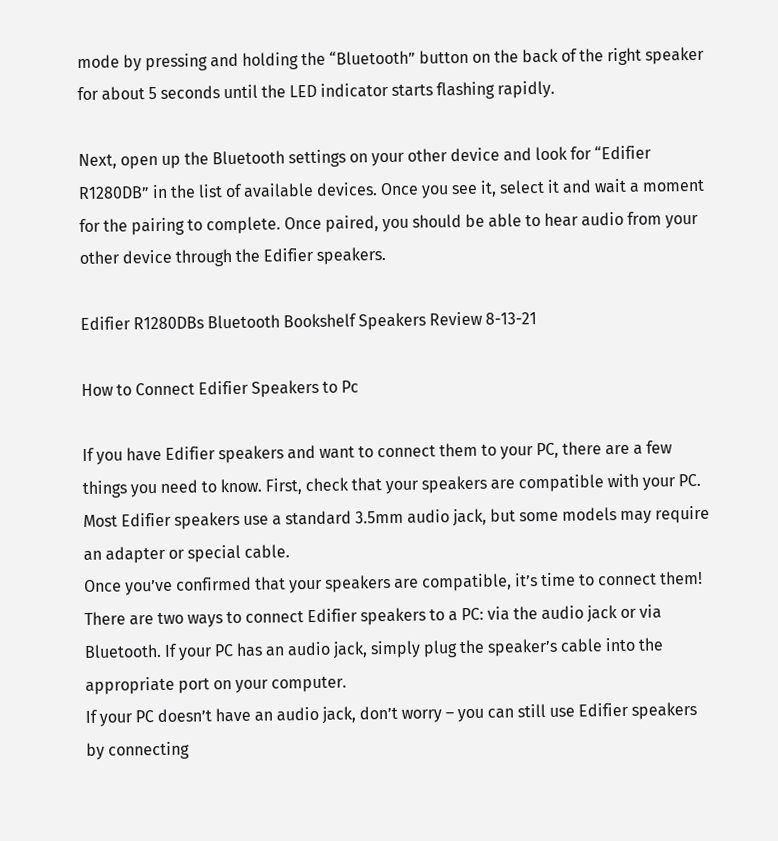mode by pressing and holding the “Bluetooth” button on the back of the right speaker for about 5 seconds until the LED indicator starts flashing rapidly.

Next, open up the Bluetooth settings on your other device and look for “Edifier R1280DB” in the list of available devices. Once you see it, select it and wait a moment for the pairing to complete. Once paired, you should be able to hear audio from your other device through the Edifier speakers.

Edifier R1280DBs Bluetooth Bookshelf Speakers Review 8-13-21

How to Connect Edifier Speakers to Pc

If you have Edifier speakers and want to connect them to your PC, there are a few things you need to know. First, check that your speakers are compatible with your PC. Most Edifier speakers use a standard 3.5mm audio jack, but some models may require an adapter or special cable.
Once you’ve confirmed that your speakers are compatible, it’s time to connect them! There are two ways to connect Edifier speakers to a PC: via the audio jack or via Bluetooth. If your PC has an audio jack, simply plug the speaker’s cable into the appropriate port on your computer.
If your PC doesn’t have an audio jack, don’t worry – you can still use Edifier speakers by connecting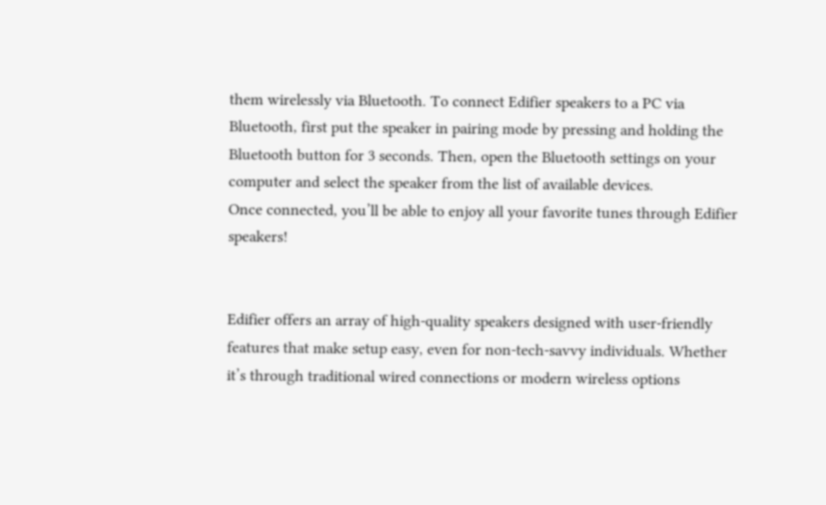them wirelessly via Bluetooth. To connect Edifier speakers to a PC via Bluetooth, first put the speaker in pairing mode by pressing and holding the Bluetooth button for 3 seconds. Then, open the Bluetooth settings on your computer and select the speaker from the list of available devices.
Once connected, you’ll be able to enjoy all your favorite tunes through Edifier speakers!


Edifier offers an array of high-quality speakers designed with user-friendly features that make setup easy, even for non-tech-savvy individuals. Whether it’s through traditional wired connections or modern wireless options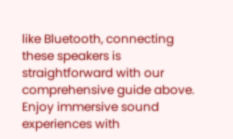like Bluetooth, connecting these speakers is straightforward with our comprehensive guide above. Enjoy immersive sound experiences with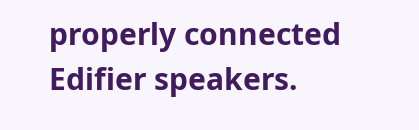properly connected Edifier speakers.